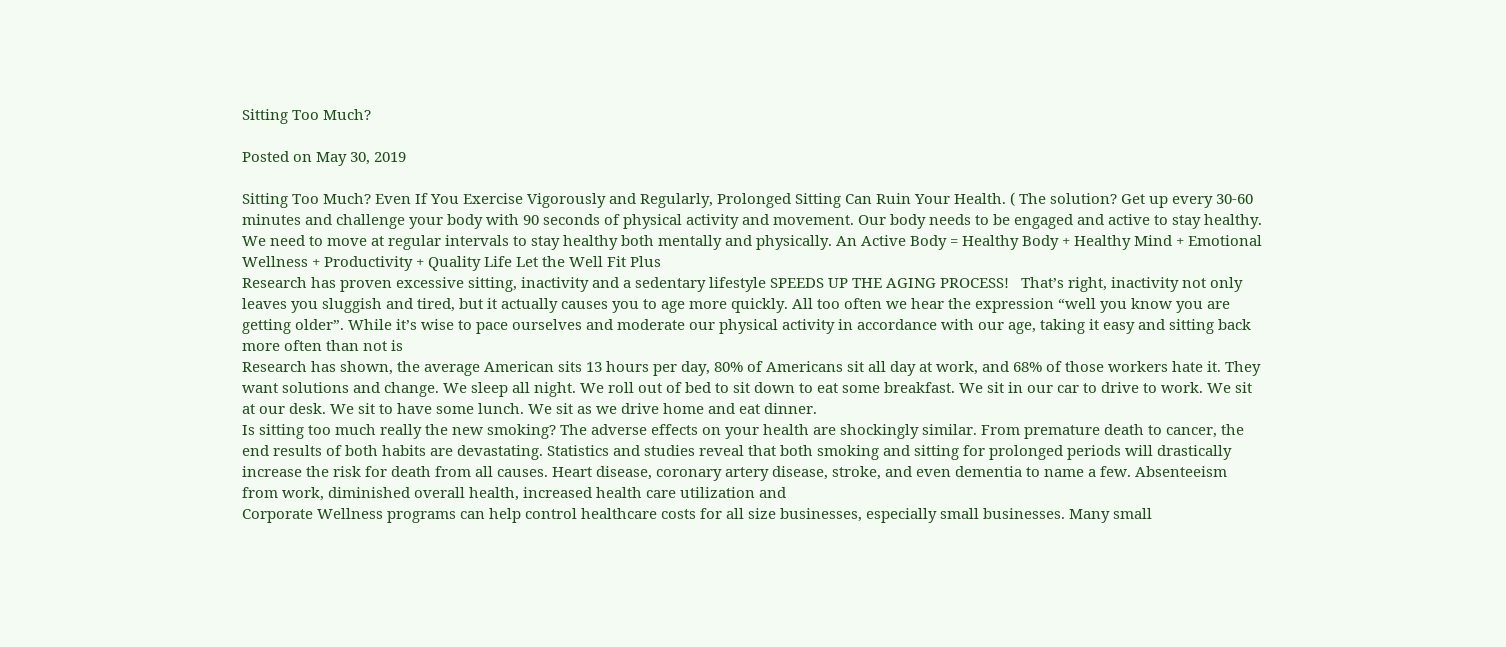Sitting Too Much?

Posted on May 30, 2019

Sitting Too Much? Even If You Exercise Vigorously and Regularly, Prolonged Sitting Can Ruin Your Health. ( The solution? Get up every 30-60 minutes and challenge your body with 90 seconds of physical activity and movement. Our body needs to be engaged and active to stay healthy. We need to move at regular intervals to stay healthy both mentally and physically. An Active Body = Healthy Body + Healthy Mind + Emotional  Wellness + Productivity + Quality Life Let the Well Fit Plus
Research has proven excessive sitting, inactivity and a sedentary lifestyle SPEEDS UP THE AGING PROCESS!   That’s right, inactivity not only leaves you sluggish and tired, but it actually causes you to age more quickly. All too often we hear the expression “well you know you are getting older”. While it’s wise to pace ourselves and moderate our physical activity in accordance with our age, taking it easy and sitting back more often than not is
Research has shown, the average American sits 13 hours per day, 80% of Americans sit all day at work, and 68% of those workers hate it. They want solutions and change. We sleep all night. We roll out of bed to sit down to eat some breakfast. We sit in our car to drive to work. We sit at our desk. We sit to have some lunch. We sit as we drive home and eat dinner.
Is sitting too much really the new smoking? The adverse effects on your health are shockingly similar. From premature death to cancer, the end results of both habits are devastating. Statistics and studies reveal that both smoking and sitting for prolonged periods will drastically increase the risk for death from all causes. Heart disease, coronary artery disease, stroke, and even dementia to name a few. Absenteeism from work, diminished overall health, increased health care utilization and
Corporate Wellness programs can help control healthcare costs for all size businesses, especially small businesses. Many small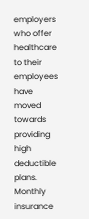employers who offer healthcare to their employees have moved towards providing high deductible plans. Monthly insurance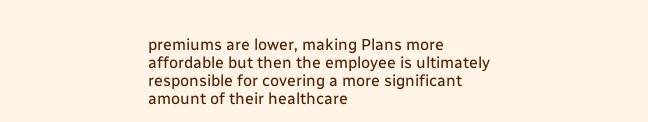premiums are lower, making Plans more affordable but then the employee is ultimately responsible for covering a more significant amount of their healthcare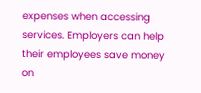expenses when accessing services. Employers can help their employees save money on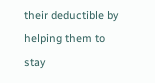their deductible by helping them to stay